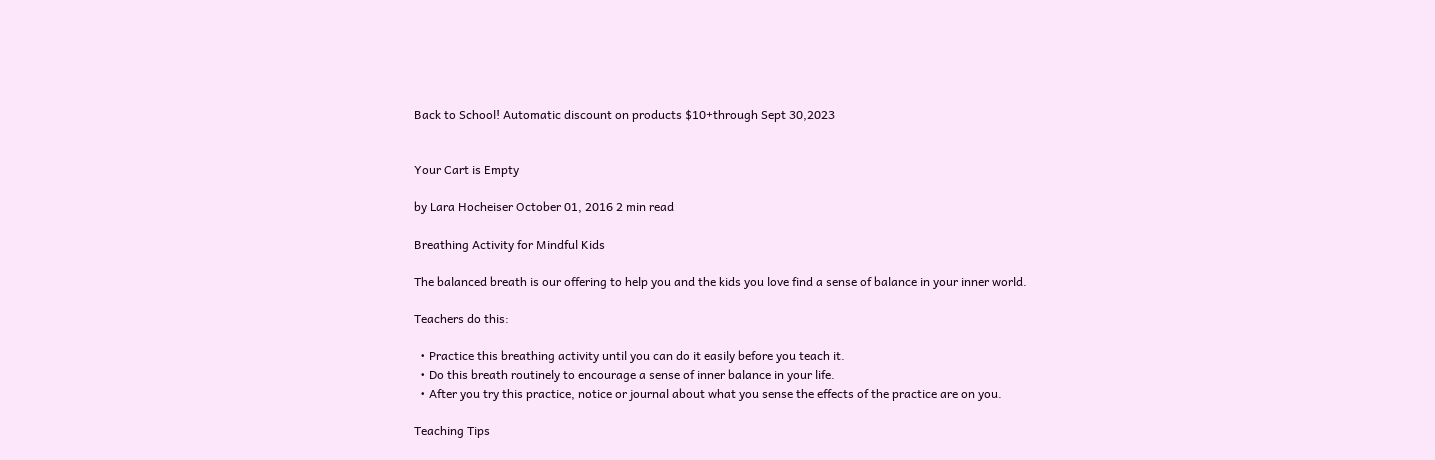Back to School! Automatic discount on products $10+through Sept 30,2023


Your Cart is Empty

by Lara Hocheiser October 01, 2016 2 min read

Breathing Activity for Mindful Kids

The balanced breath is our offering to help you and the kids you love find a sense of balance in your inner world.

Teachers do this:

  • Practice this breathing activity until you can do it easily before you teach it.
  • Do this breath routinely to encourage a sense of inner balance in your life.
  • After you try this practice, notice or journal about what you sense the effects of the practice are on you.

Teaching Tips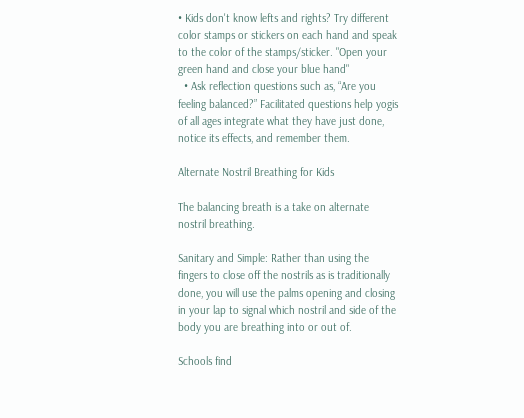• Kids don't know lefts and rights? Try different color stamps or stickers on each hand and speak to the color of the stamps/sticker. "Open your green hand and close your blue hand"
  • Ask reflection questions such as, “Are you feeling balanced?” Facilitated questions help yogis of all ages integrate what they have just done, notice its effects, and remember them.

Alternate Nostril Breathing for Kids

The balancing breath is a take on alternate nostril breathing.

Sanitary and Simple: Rather than using the fingers to close off the nostrils as is traditionally done, you will use the palms opening and closing in your lap to signal which nostril and side of the body you are breathing into or out of.

Schools find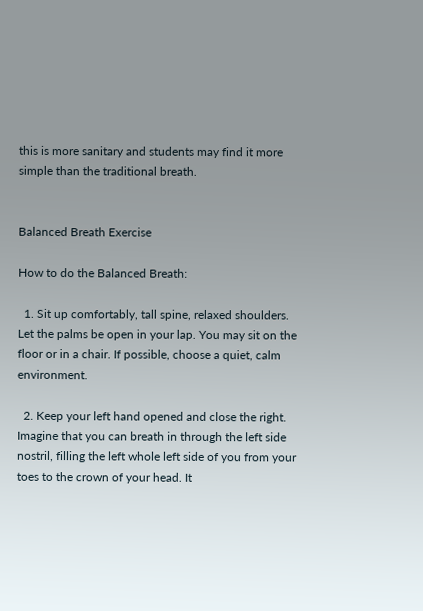this is more sanitary and students may find it more simple than the traditional breath.


Balanced Breath Exercise

How to do the Balanced Breath:

  1. Sit up comfortably, tall spine, relaxed shoulders. Let the palms be open in your lap. You may sit on the floor or in a chair. If possible, choose a quiet, calm environment.

  2. Keep your left hand opened and close the right. Imagine that you can breath in through the left side nostril, filling the left whole left side of you from your toes to the crown of your head. It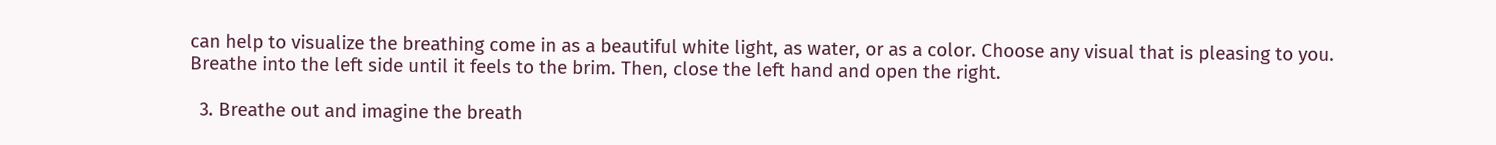can help to visualize the breathing come in as a beautiful white light, as water, or as a color. Choose any visual that is pleasing to you. Breathe into the left side until it feels to the brim. Then, close the left hand and open the right.

  3. Breathe out and imagine the breath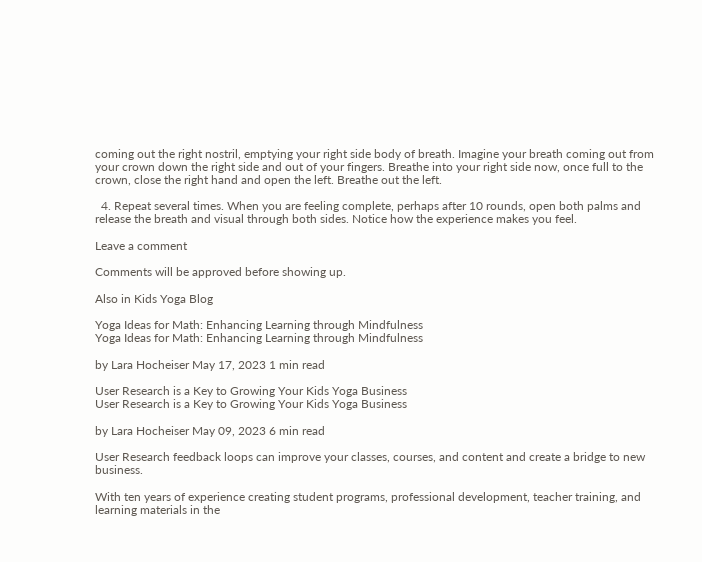coming out the right nostril, emptying your right side body of breath. Imagine your breath coming out from your crown down the right side and out of your fingers. Breathe into your right side now, once full to the crown, close the right hand and open the left. Breathe out the left.

  4. Repeat several times. When you are feeling complete, perhaps after 10 rounds, open both palms and release the breath and visual through both sides. Notice how the experience makes you feel.

Leave a comment

Comments will be approved before showing up.

Also in Kids Yoga Blog

Yoga Ideas for Math: Enhancing Learning through Mindfulness
Yoga Ideas for Math: Enhancing Learning through Mindfulness

by Lara Hocheiser May 17, 2023 1 min read

User Research is a Key to Growing Your Kids Yoga Business
User Research is a Key to Growing Your Kids Yoga Business

by Lara Hocheiser May 09, 2023 6 min read

User Research feedback loops can improve your classes, courses, and content and create a bridge to new business.

With ten years of experience creating student programs, professional development, teacher training, and learning materials in the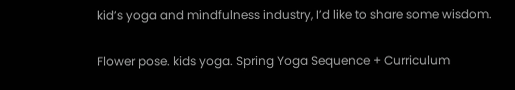kid’s yoga and mindfulness industry, I’d like to share some wisdom.

Flower pose. kids yoga. Spring Yoga Sequence + Curriculum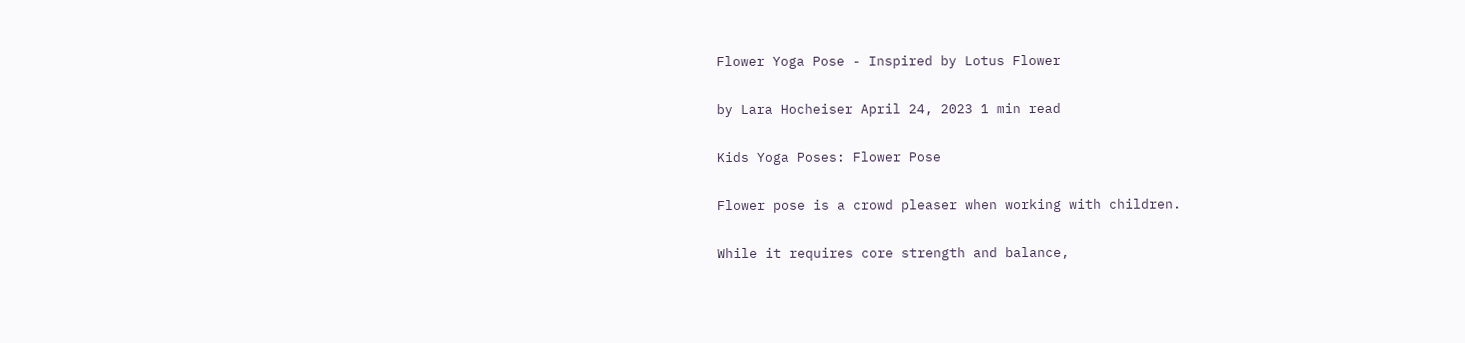Flower Yoga Pose - Inspired by Lotus Flower

by Lara Hocheiser April 24, 2023 1 min read

Kids Yoga Poses: Flower Pose

Flower pose is a crowd pleaser when working with children.

While it requires core strength and balance,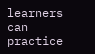learners can practice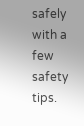safely with a few safety tips.